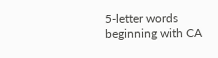5-letter words beginning with CA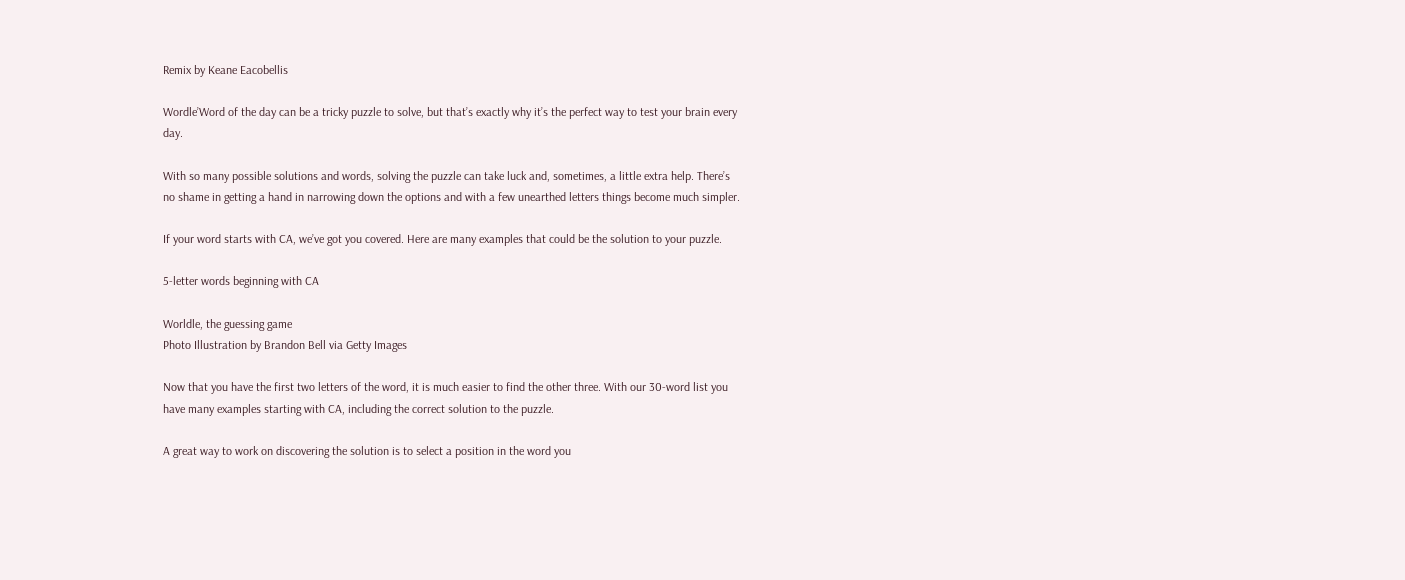Remix by Keane Eacobellis

Wordle’Word of the day can be a tricky puzzle to solve, but that’s exactly why it’s the perfect way to test your brain every day.

With so many possible solutions and words, solving the puzzle can take luck and, sometimes, a little extra help. There’s no shame in getting a hand in narrowing down the options and with a few unearthed letters things become much simpler.

If your word starts with CA, we’ve got you covered. Here are many examples that could be the solution to your puzzle.

5-letter words beginning with CA

Worldle, the guessing game
Photo Illustration by Brandon Bell via Getty Images

Now that you have the first two letters of the word, it is much easier to find the other three. With our 30-word list you have many examples starting with CA, including the correct solution to the puzzle.

A great way to work on discovering the solution is to select a position in the word you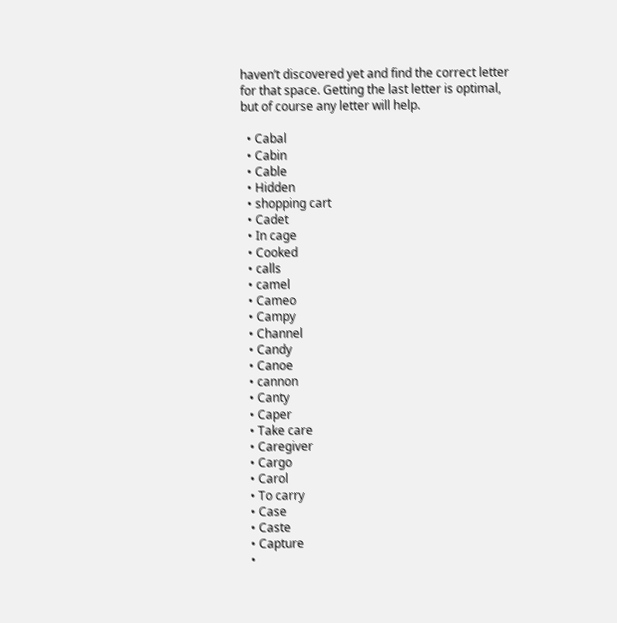haven’t discovered yet and find the correct letter for that space. Getting the last letter is optimal, but of course any letter will help.

  • Cabal
  • Cabin
  • Cable
  • Hidden
  • shopping cart
  • Cadet
  • In cage
  • Cooked
  • calls
  • camel
  • Cameo
  • Campy
  • Channel
  • Candy
  • Canoe
  • cannon
  • Canty
  • Caper
  • Take care
  • Caregiver
  • Cargo
  • Carol
  • To carry
  • Case
  • Caste
  • Capture
  •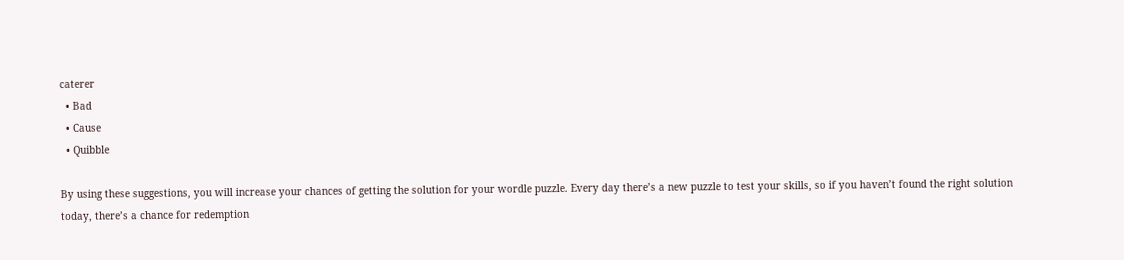caterer
  • Bad
  • Cause
  • Quibble

By using these suggestions, you will increase your chances of getting the solution for your wordle puzzle. Every day there’s a new puzzle to test your skills, so if you haven’t found the right solution today, there’s a chance for redemption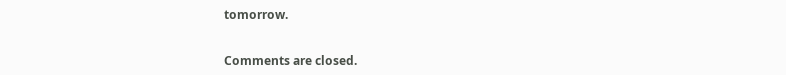tomorrow.


Comments are closed.